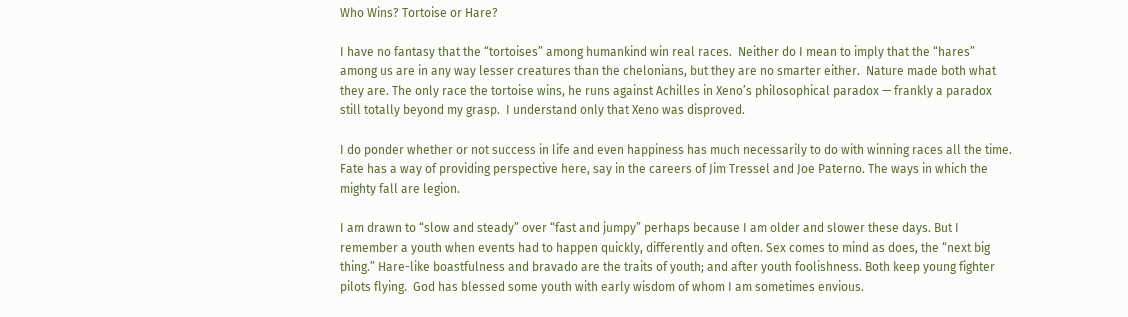Who Wins? Tortoise or Hare?

I have no fantasy that the “tortoises” among humankind win real races.  Neither do I mean to imply that the “hares” among us are in any way lesser creatures than the chelonians, but they are no smarter either.  Nature made both what they are. The only race the tortoise wins, he runs against Achilles in Xeno’s philosophical paradox — frankly a paradox still totally beyond my grasp.  I understand only that Xeno was disproved.

I do ponder whether or not success in life and even happiness has much necessarily to do with winning races all the time. Fate has a way of providing perspective here, say in the careers of Jim Tressel and Joe Paterno. The ways in which the mighty fall are legion.

I am drawn to “slow and steady” over “fast and jumpy” perhaps because I am older and slower these days. But I remember a youth when events had to happen quickly, differently and often. Sex comes to mind as does, the “next big thing.” Hare-like boastfulness and bravado are the traits of youth; and after youth foolishness. Both keep young fighter pilots flying.  God has blessed some youth with early wisdom of whom I am sometimes envious.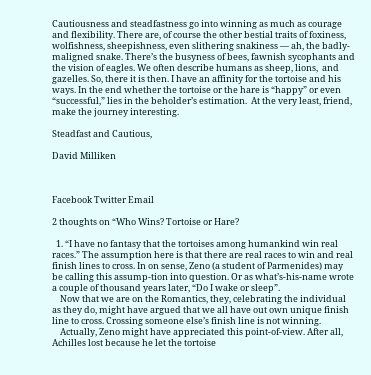Cautiousness and steadfastness go into winning as much as courage and flexibility. There are, of course the other bestial traits of foxiness, wolfishness, sheepishness, even slithering snakiness — ah, the badly-maligned snake. There’s the busyness of bees, fawnish sycophants and the vision of eagles. We often describe humans as sheep, lions,  and gazelles. So, there it is then. I have an affinity for the tortoise and his ways. In the end whether the tortoise or the hare is “happy” or even “successful,” lies in the beholder’s estimation.  At the very least, friend, make the journey interesting.

Steadfast and Cautious,

David Milliken



Facebook Twitter Email

2 thoughts on “Who Wins? Tortoise or Hare?

  1. “I have no fantasy that the tortoises among humankind win real races.” The assumption here is that there are real races to win and real finish lines to cross. In on sense, Zeno (a student of Parmenides) may be calling this assump-tion into question. Or as what’s-his-name wrote a couple of thousand years later, “Do I wake or sleep”.
    Now that we are on the Romantics, they, celebrating the individual as they do, might have argued that we all have out own unique finish line to cross. Crossing someone else’s finish line is not winning.
    Actually, Zeno might have appreciated this point-of-view. After all, Achilles lost because he let the tortoise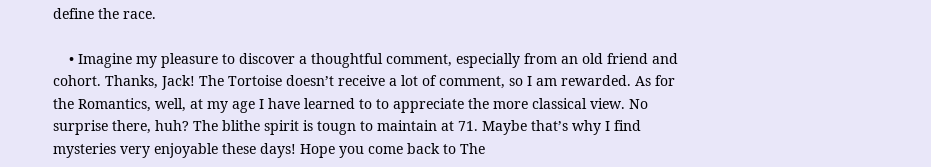define the race.

    • Imagine my pleasure to discover a thoughtful comment, especially from an old friend and cohort. Thanks, Jack! The Tortoise doesn’t receive a lot of comment, so I am rewarded. As for the Romantics, well, at my age I have learned to to appreciate the more classical view. No surprise there, huh? The blithe spirit is tougn to maintain at 71. Maybe that’s why I find mysteries very enjoyable these days! Hope you come back to The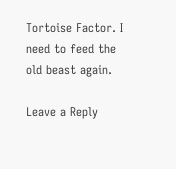Tortoise Factor. I need to feed the old beast again.

Leave a Reply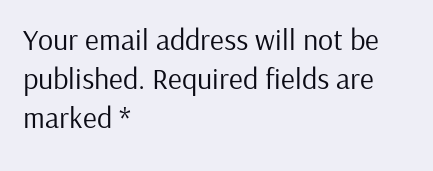Your email address will not be published. Required fields are marked *